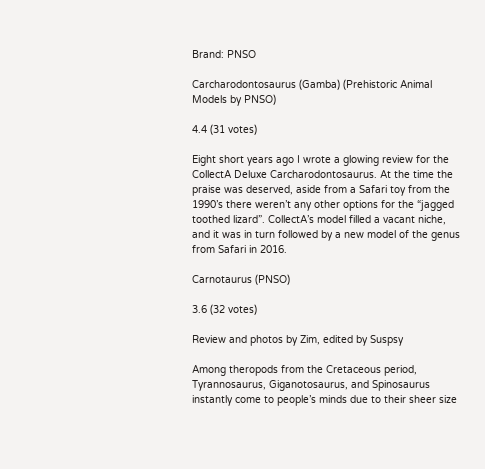Brand: PNSO

Carcharodontosaurus (Gamba) (Prehistoric Animal Models by PNSO)

4.4 (31 votes)

Eight short years ago I wrote a glowing review for the CollectA Deluxe Carcharodontosaurus. At the time the praise was deserved, aside from a Safari toy from the 1990’s there weren’t any other options for the “jagged toothed lizard”. CollectA’s model filled a vacant niche, and it was in turn followed by a new model of the genus from Safari in 2016.

Carnotaurus (PNSO)

3.6 (32 votes)

Review and photos by Zim, edited by Suspsy

Among theropods from the Cretaceous period, Tyrannosaurus, Giganotosaurus, and Spinosaurus instantly come to people’s minds due to their sheer size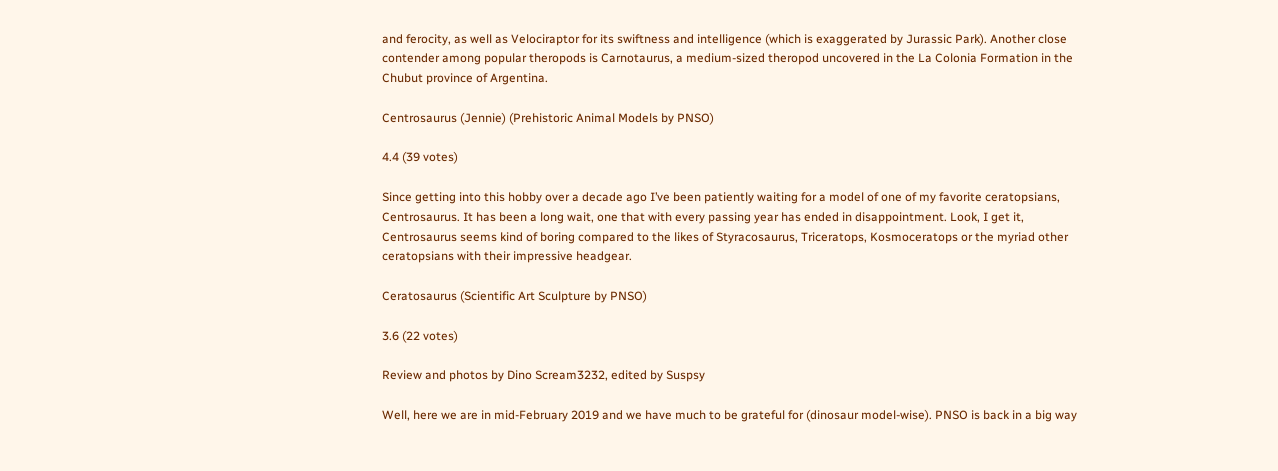and ferocity, as well as Velociraptor for its swiftness and intelligence (which is exaggerated by Jurassic Park). Another close contender among popular theropods is Carnotaurus, a medium-sized theropod uncovered in the La Colonia Formation in the Chubut province of Argentina.

Centrosaurus (Jennie) (Prehistoric Animal Models by PNSO)

4.4 (39 votes)

Since getting into this hobby over a decade ago I’ve been patiently waiting for a model of one of my favorite ceratopsians, Centrosaurus. It has been a long wait, one that with every passing year has ended in disappointment. Look, I get it, Centrosaurus seems kind of boring compared to the likes of Styracosaurus, Triceratops, Kosmoceratops or the myriad other ceratopsians with their impressive headgear.

Ceratosaurus (Scientific Art Sculpture by PNSO)

3.6 (22 votes)

Review and photos by Dino Scream3232, edited by Suspsy

Well, here we are in mid-February 2019 and we have much to be grateful for (dinosaur model-wise). PNSO is back in a big way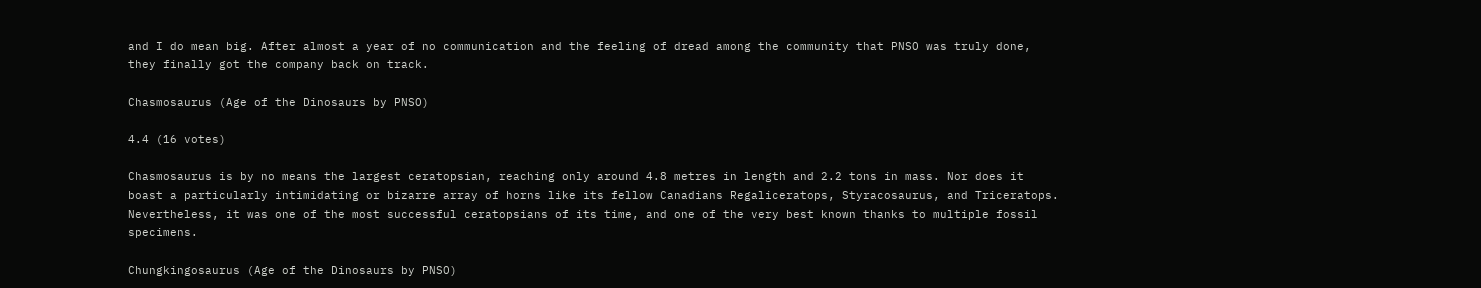and I do mean big. After almost a year of no communication and the feeling of dread among the community that PNSO was truly done, they finally got the company back on track.

Chasmosaurus (Age of the Dinosaurs by PNSO)

4.4 (16 votes)

Chasmosaurus is by no means the largest ceratopsian, reaching only around 4.8 metres in length and 2.2 tons in mass. Nor does it boast a particularly intimidating or bizarre array of horns like its fellow Canadians Regaliceratops, Styracosaurus, and Triceratops. Nevertheless, it was one of the most successful ceratopsians of its time, and one of the very best known thanks to multiple fossil specimens.

Chungkingosaurus (Age of the Dinosaurs by PNSO)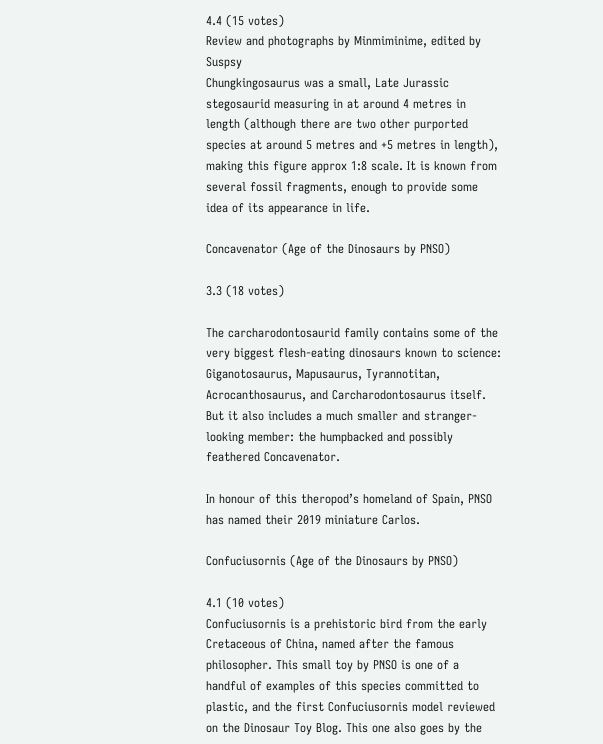4.4 (15 votes)
Review and photographs by Minmiminime, edited by Suspsy
Chungkingosaurus was a small, Late Jurassic stegosaurid measuring in at around 4 metres in length (although there are two other purported species at around 5 metres and +5 metres in length), making this figure approx 1:8 scale. It is known from several fossil fragments, enough to provide some idea of its appearance in life.

Concavenator (Age of the Dinosaurs by PNSO)

3.3 (18 votes)

The carcharodontosaurid family contains some of the very biggest flesh-eating dinosaurs known to science: Giganotosaurus, Mapusaurus, Tyrannotitan, Acrocanthosaurus, and Carcharodontosaurus itself. But it also includes a much smaller and stranger-looking member: the humpbacked and possibly feathered Concavenator.

In honour of this theropod’s homeland of Spain, PNSO has named their 2019 miniature Carlos.

Confuciusornis (Age of the Dinosaurs by PNSO)

4.1 (10 votes)
Confuciusornis is a prehistoric bird from the early Cretaceous of China, named after the famous philosopher. This small toy by PNSO is one of a handful of examples of this species committed to plastic, and the first Confuciusornis model reviewed on the Dinosaur Toy Blog. This one also goes by the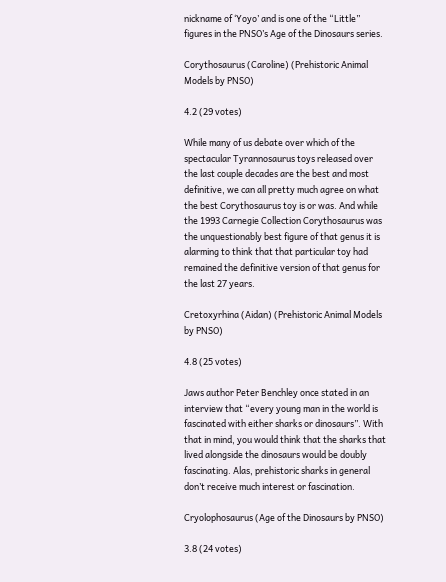nickname of ‘Yoyo’ and is one of the “Little” figures in the PNSO’s Age of the Dinosaurs series.

Corythosaurus (Caroline) (Prehistoric Animal Models by PNSO)

4.2 (29 votes)

While many of us debate over which of the spectacular Tyrannosaurus toys released over the last couple decades are the best and most definitive, we can all pretty much agree on what the best Corythosaurus toy is or was. And while the 1993 Carnegie Collection Corythosaurus was the unquestionably best figure of that genus it is alarming to think that that particular toy had remained the definitive version of that genus for the last 27 years.

Cretoxyrhina (Aidan) (Prehistoric Animal Models by PNSO)

4.8 (25 votes)

Jaws author Peter Benchley once stated in an interview that “every young man in the world is fascinated with either sharks or dinosaurs”. With that in mind, you would think that the sharks that lived alongside the dinosaurs would be doubly fascinating. Alas, prehistoric sharks in general don’t receive much interest or fascination.

Cryolophosaurus (Age of the Dinosaurs by PNSO)

3.8 (24 votes)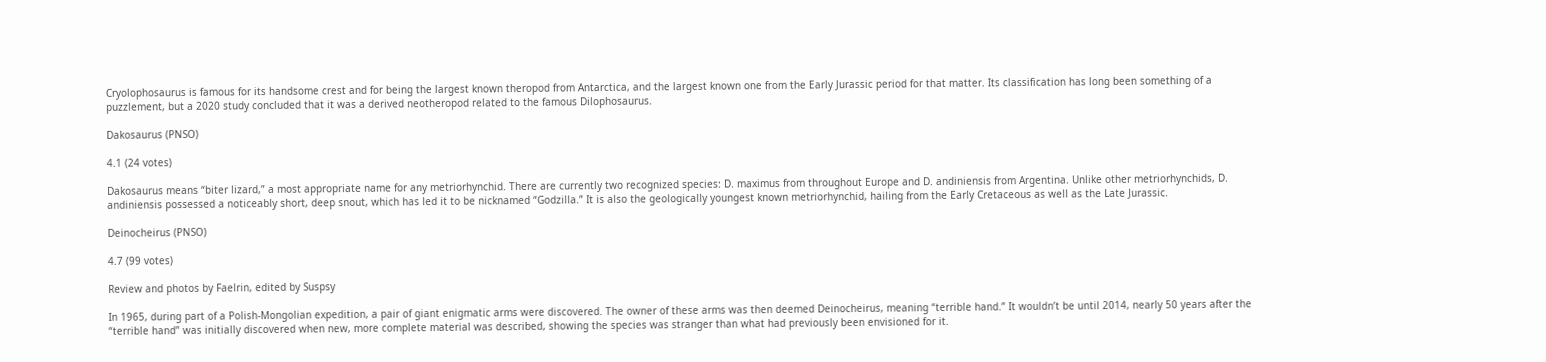Cryolophosaurus is famous for its handsome crest and for being the largest known theropod from Antarctica, and the largest known one from the Early Jurassic period for that matter. Its classification has long been something of a puzzlement, but a 2020 study concluded that it was a derived neotheropod related to the famous Dilophosaurus.

Dakosaurus (PNSO)

4.1 (24 votes)

Dakosaurus means “biter lizard,” a most appropriate name for any metriorhynchid. There are currently two recognized species: D. maximus from throughout Europe and D. andiniensis from Argentina. Unlike other metriorhynchids, D. andiniensis possessed a noticeably short, deep snout, which has led it to be nicknamed “Godzilla.” It is also the geologically youngest known metriorhynchid, hailing from the Early Cretaceous as well as the Late Jurassic.

Deinocheirus (PNSO)

4.7 (99 votes)

Review and photos by Faelrin, edited by Suspsy

In 1965, during part of a Polish-Mongolian expedition, a pair of giant enigmatic arms were discovered. The owner of these arms was then deemed Deinocheirus, meaning “terrible hand.” It wouldn’t be until 2014, nearly 50 years after the “terrible hand” was initially discovered when new, more complete material was described, showing the species was stranger than what had previously been envisioned for it.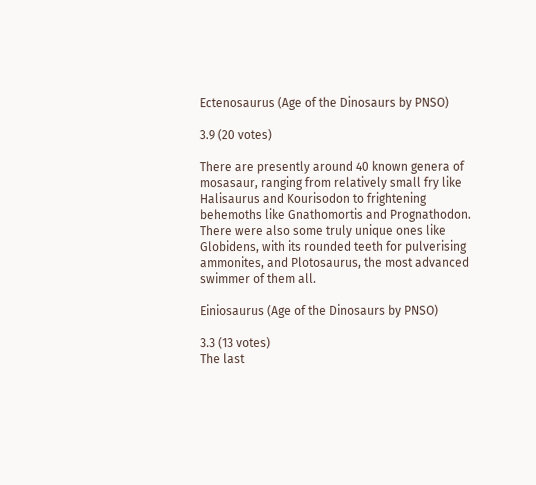Ectenosaurus (Age of the Dinosaurs by PNSO)

3.9 (20 votes)

There are presently around 40 known genera of mosasaur, ranging from relatively small fry like Halisaurus and Kourisodon to frightening behemoths like Gnathomortis and Prognathodon. There were also some truly unique ones like Globidens, with its rounded teeth for pulverising ammonites, and Plotosaurus, the most advanced swimmer of them all.

Einiosaurus (Age of the Dinosaurs by PNSO)

3.3 (13 votes)
The last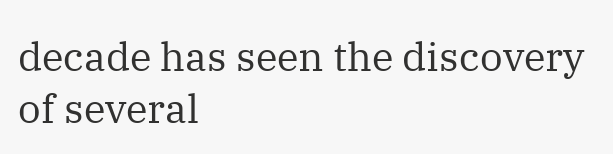decade has seen the discovery of several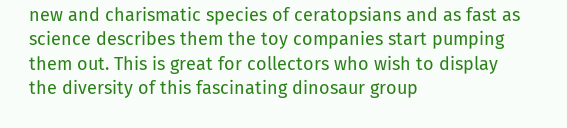new and charismatic species of ceratopsians and as fast as science describes them the toy companies start pumping them out. This is great for collectors who wish to display the diversity of this fascinating dinosaur group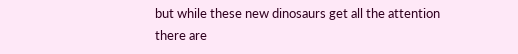but while these new dinosaurs get all the attention there are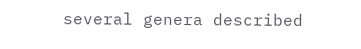several genera described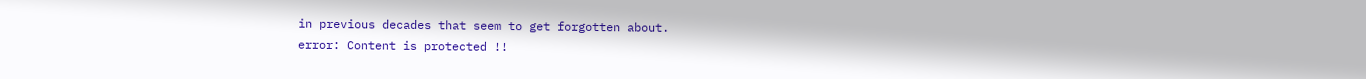in previous decades that seem to get forgotten about.
error: Content is protected !!